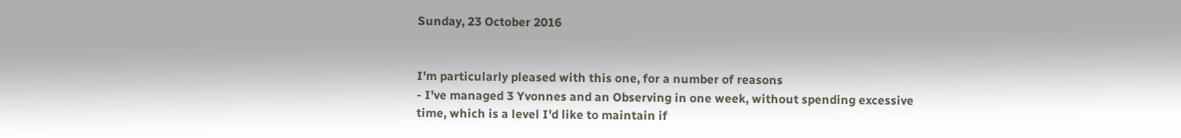Sunday, 23 October 2016


I'm particularly pleased with this one, for a number of reasons
- I've managed 3 Yvonnes and an Observing in one week, without spending excessive time, which is a level I'd like to maintain if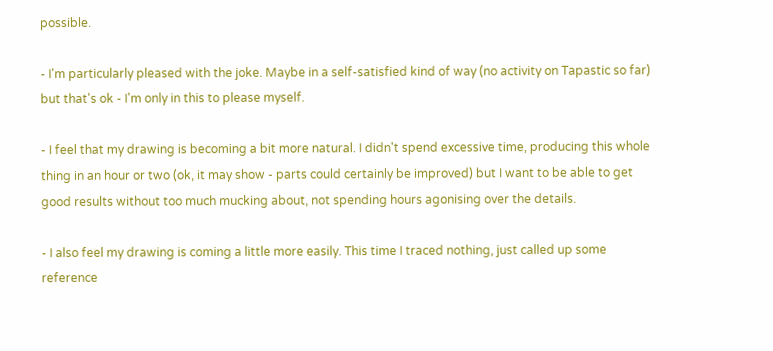possible.

- I'm particularly pleased with the joke. Maybe in a self-satisfied kind of way (no activity on Tapastic so far) but that's ok - I'm only in this to please myself.

- I feel that my drawing is becoming a bit more natural. I didn't spend excessive time, producing this whole thing in an hour or two (ok, it may show - parts could certainly be improved) but I want to be able to get good results without too much mucking about, not spending hours agonising over the details.

- I also feel my drawing is coming a little more easily. This time I traced nothing, just called up some reference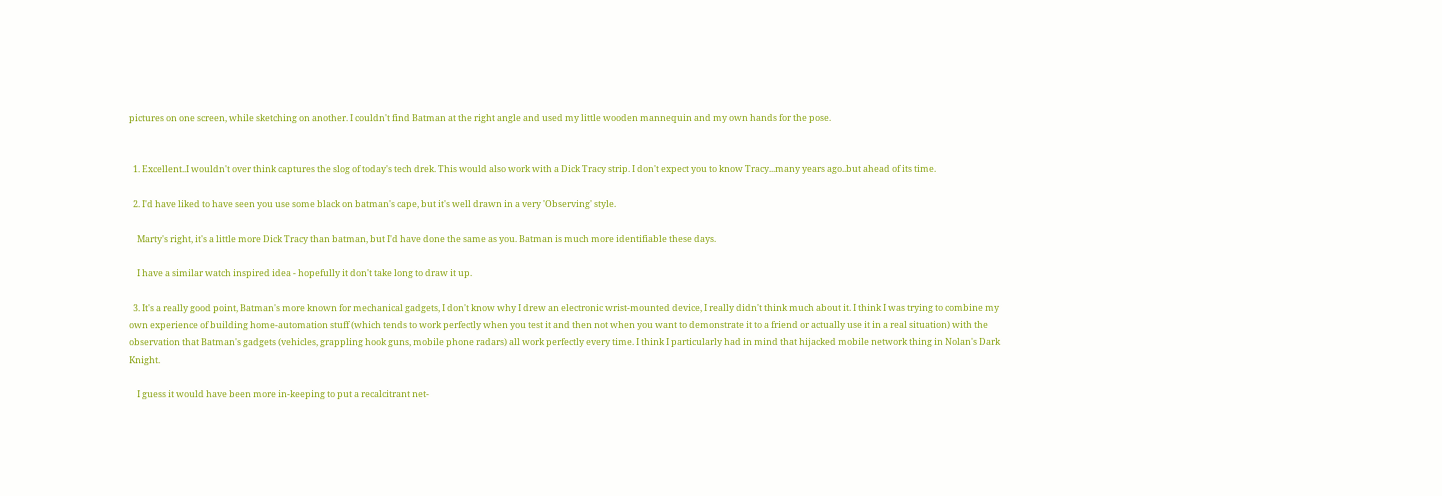pictures on one screen, while sketching on another. I couldn't find Batman at the right angle and used my little wooden mannequin and my own hands for the pose.


  1. Excellent..I wouldn't over think captures the slog of today's tech drek. This would also work with a Dick Tracy strip. I don't expect you to know Tracy...many years ago..but ahead of its time.

  2. I'd have liked to have seen you use some black on batman's cape, but it's well drawn in a very 'Observing' style.

    Marty's right, it's a little more Dick Tracy than batman, but I'd have done the same as you. Batman is much more identifiable these days.

    I have a similar watch inspired idea - hopefully it don't take long to draw it up.

  3. It's a really good point, Batman's more known for mechanical gadgets, I don't know why I drew an electronic wrist-mounted device, I really didn't think much about it. I think I was trying to combine my own experience of building home-automation stuff (which tends to work perfectly when you test it and then not when you want to demonstrate it to a friend or actually use it in a real situation) with the observation that Batman's gadgets (vehicles, grappling hook guns, mobile phone radars) all work perfectly every time. I think I particularly had in mind that hijacked mobile network thing in Nolan's Dark Knight.

    I guess it would have been more in-keeping to put a recalcitrant net-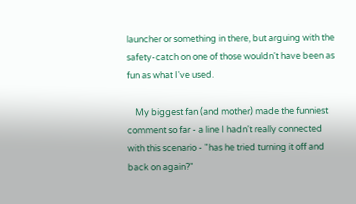launcher or something in there, but arguing with the safety-catch on one of those wouldn't have been as fun as what I've used.

    My biggest fan (and mother) made the funniest comment so far - a line I hadn't really connected with this scenario - "has he tried turning it off and back on again?"